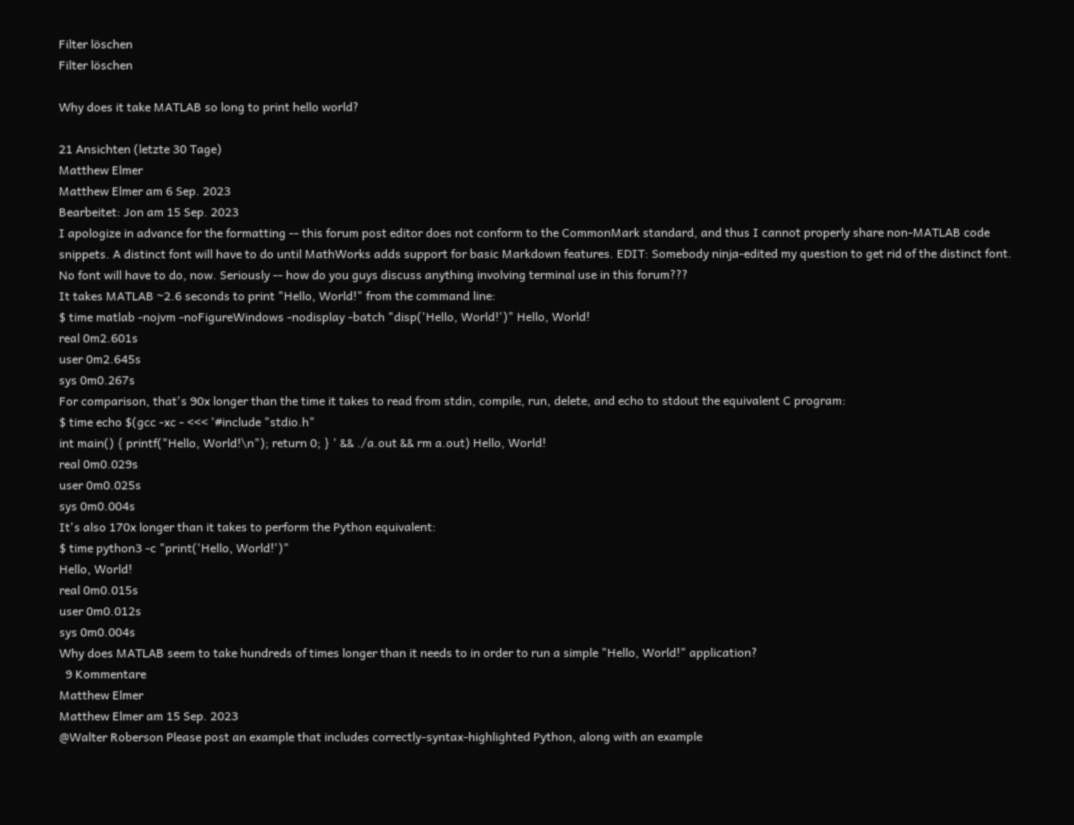Filter löschen
Filter löschen

Why does it take MATLAB so long to print hello world?

21 Ansichten (letzte 30 Tage)
Matthew Elmer
Matthew Elmer am 6 Sep. 2023
Bearbeitet: Jon am 15 Sep. 2023
I apologize in advance for the formatting -- this forum post editor does not conform to the CommonMark standard, and thus I cannot properly share non-MATLAB code snippets. A distinct font will have to do until MathWorks adds support for basic Markdown features. EDIT: Somebody ninja-edited my question to get rid of the distinct font. No font will have to do, now. Seriously -- how do you guys discuss anything involving terminal use in this forum???
It takes MATLAB ~2.6 seconds to print "Hello, World!" from the command line:
$ time matlab -nojvm -noFigureWindows -nodisplay -batch "disp('Hello, World!')" Hello, World!
real 0m2.601s
user 0m2.645s
sys 0m0.267s
For comparison, that's 90x longer than the time it takes to read from stdin, compile, run, delete, and echo to stdout the equivalent C program:
$ time echo $(gcc -xc - <<< '#include "stdio.h"
int main() { printf("Hello, World!\n"); return 0; } ' && ./a.out && rm a.out) Hello, World!
real 0m0.029s
user 0m0.025s
sys 0m0.004s
It's also 170x longer than it takes to perform the Python equivalent:
$ time python3 -c "print('Hello, World!')"
Hello, World!
real 0m0.015s
user 0m0.012s
sys 0m0.004s
Why does MATLAB seem to take hundreds of times longer than it needs to in order to run a simple "Hello, World!" application?
  9 Kommentare
Matthew Elmer
Matthew Elmer am 15 Sep. 2023
@Walter Roberson Please post an example that includes correctly-syntax-highlighted Python, along with an example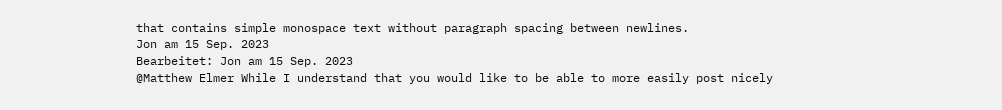that contains simple monospace text without paragraph spacing between newlines.
Jon am 15 Sep. 2023
Bearbeitet: Jon am 15 Sep. 2023
@Matthew Elmer While I understand that you would like to be able to more easily post nicely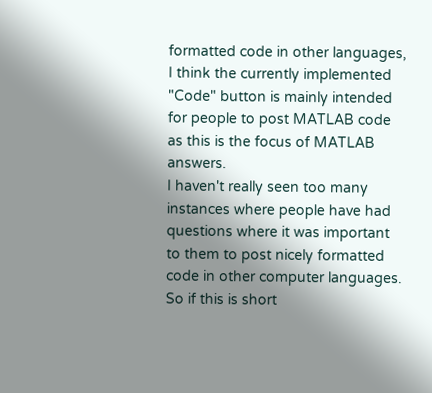formatted code in other languages, I think the currently implemented "Code" button is mainly intended for people to post MATLAB code as this is the focus of MATLAB answers.
I haven't really seen too many instances where people have had questions where it was important to them to post nicely formatted code in other computer languages. So if this is short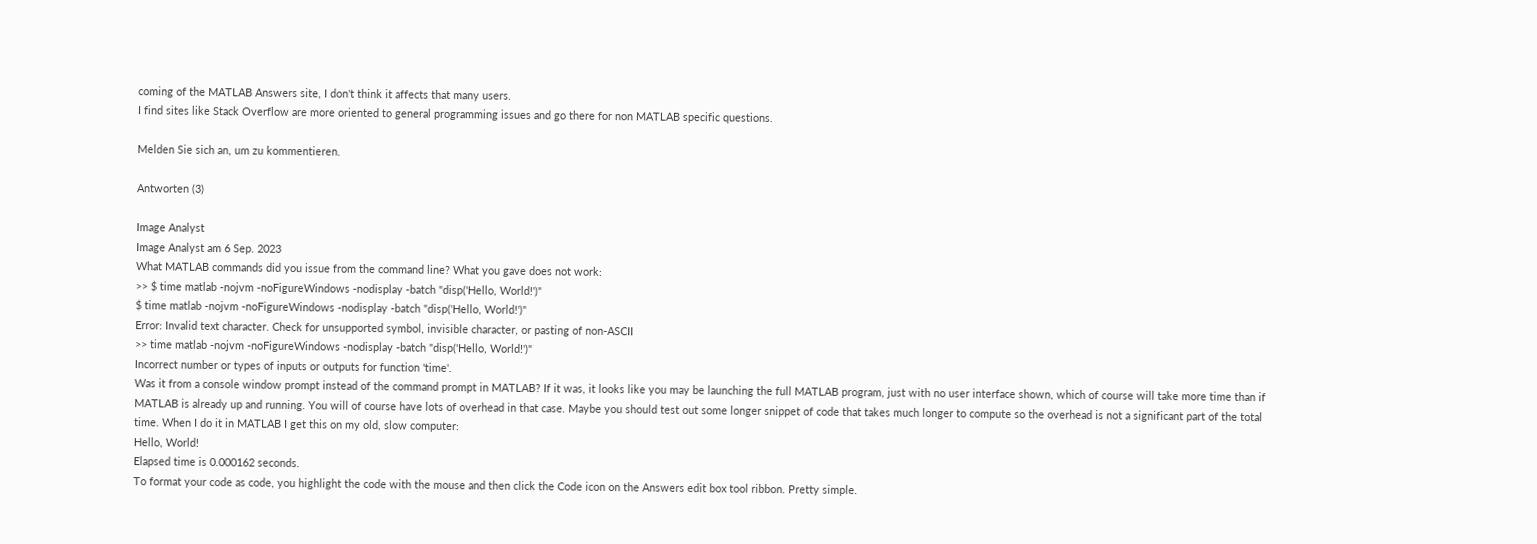coming of the MATLAB Answers site, I don't think it affects that many users.
I find sites like Stack Overflow are more oriented to general programming issues and go there for non MATLAB specific questions.

Melden Sie sich an, um zu kommentieren.

Antworten (3)

Image Analyst
Image Analyst am 6 Sep. 2023
What MATLAB commands did you issue from the command line? What you gave does not work:
>> $ time matlab -nojvm -noFigureWindows -nodisplay -batch "disp('Hello, World!')"
$ time matlab -nojvm -noFigureWindows -nodisplay -batch "disp('Hello, World!')"
Error: Invalid text character. Check for unsupported symbol, invisible character, or pasting of non-ASCII
>> time matlab -nojvm -noFigureWindows -nodisplay -batch "disp('Hello, World!')"
Incorrect number or types of inputs or outputs for function 'time'.
Was it from a console window prompt instead of the command prompt in MATLAB? If it was, it looks like you may be launching the full MATLAB program, just with no user interface shown, which of course will take more time than if MATLAB is already up and running. You will of course have lots of overhead in that case. Maybe you should test out some longer snippet of code that takes much longer to compute so the overhead is not a significant part of the total time. When I do it in MATLAB I get this on my old, slow computer:
Hello, World!
Elapsed time is 0.000162 seconds.
To format your code as code, you highlight the code with the mouse and then click the Code icon on the Answers edit box tool ribbon. Pretty simple.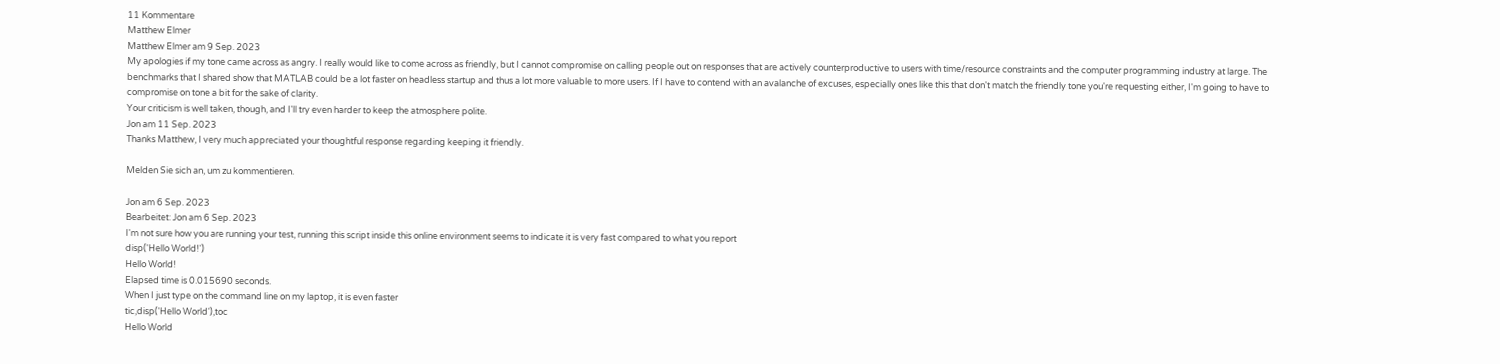11 Kommentare
Matthew Elmer
Matthew Elmer am 9 Sep. 2023
My apologies if my tone came across as angry. I really would like to come across as friendly, but I cannot compromise on calling people out on responses that are actively counterproductive to users with time/resource constraints and the computer programming industry at large. The benchmarks that I shared show that MATLAB could be a lot faster on headless startup and thus a lot more valuable to more users. If I have to contend with an avalanche of excuses, especially ones like this that don't match the friendly tone you're requesting either, I'm going to have to compromise on tone a bit for the sake of clarity.
Your criticism is well taken, though, and I'll try even harder to keep the atmosphere polite.
Jon am 11 Sep. 2023
Thanks Matthew, I very much appreciated your thoughtful response regarding keeping it friendly.

Melden Sie sich an, um zu kommentieren.

Jon am 6 Sep. 2023
Bearbeitet: Jon am 6 Sep. 2023
I'm not sure how you are running your test, running this script inside this online environment seems to indicate it is very fast compared to what you report
disp('Hello World!')
Hello World!
Elapsed time is 0.015690 seconds.
When I just type on the command line on my laptop, it is even faster
tic,disp('Hello World'),toc
Hello World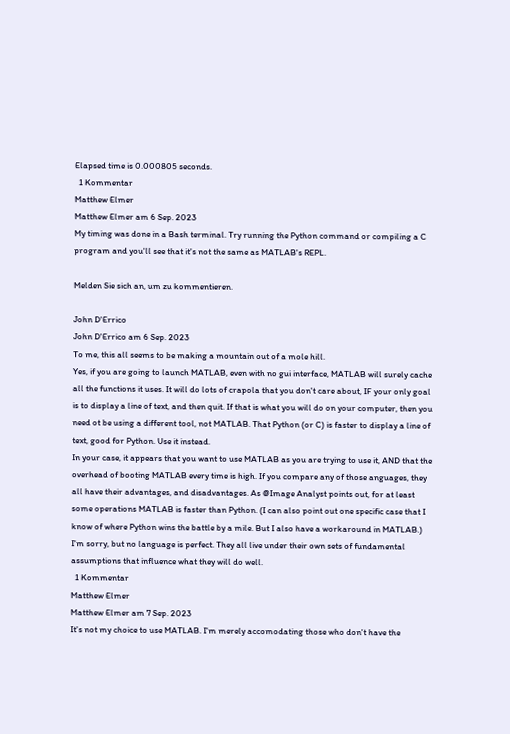Elapsed time is 0.000805 seconds.
  1 Kommentar
Matthew Elmer
Matthew Elmer am 6 Sep. 2023
My timing was done in a Bash terminal. Try running the Python command or compiling a C program and you'll see that it's not the same as MATLAB's REPL.

Melden Sie sich an, um zu kommentieren.

John D'Errico
John D'Errico am 6 Sep. 2023
To me, this all seems to be making a mountain out of a mole hill.
Yes, if you are going to launch MATLAB, even with no gui interface, MATLAB will surely cache all the functions it uses. It will do lots of crapola that you don't care about, IF your only goal is to display a line of text, and then quit. If that is what you will do on your computer, then you need ot be using a different tool, not MATLAB. That Python (or C) is faster to display a line of text, good for Python. Use it instead.
In your case, it appears that you want to use MATLAB as you are trying to use it, AND that the overhead of booting MATLAB every time is high. If you compare any of those anguages, they all have their advantages, and disadvantages. As @Image Analyst points out, for at least some operations MATLAB is faster than Python. (I can also point out one specific case that I know of where Python wins the battle by a mile. But I also have a workaround in MATLAB.)
I'm sorry, but no language is perfect. They all live under their own sets of fundamental assumptions that influence what they will do well.
  1 Kommentar
Matthew Elmer
Matthew Elmer am 7 Sep. 2023
It's not my choice to use MATLAB. I'm merely accomodating those who don't have the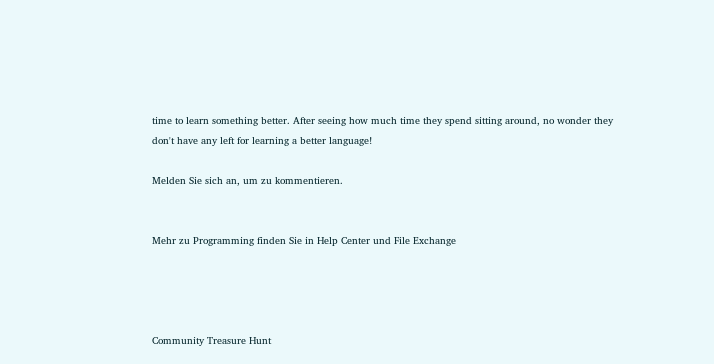time to learn something better. After seeing how much time they spend sitting around, no wonder they don't have any left for learning a better language!

Melden Sie sich an, um zu kommentieren.


Mehr zu Programming finden Sie in Help Center und File Exchange




Community Treasure Hunt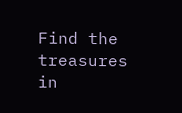Find the treasures in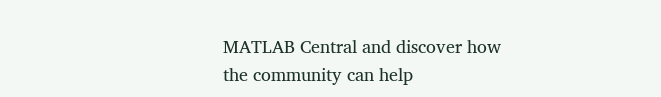MATLAB Central and discover how the community can help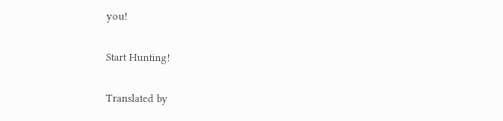you!

Start Hunting!

Translated by